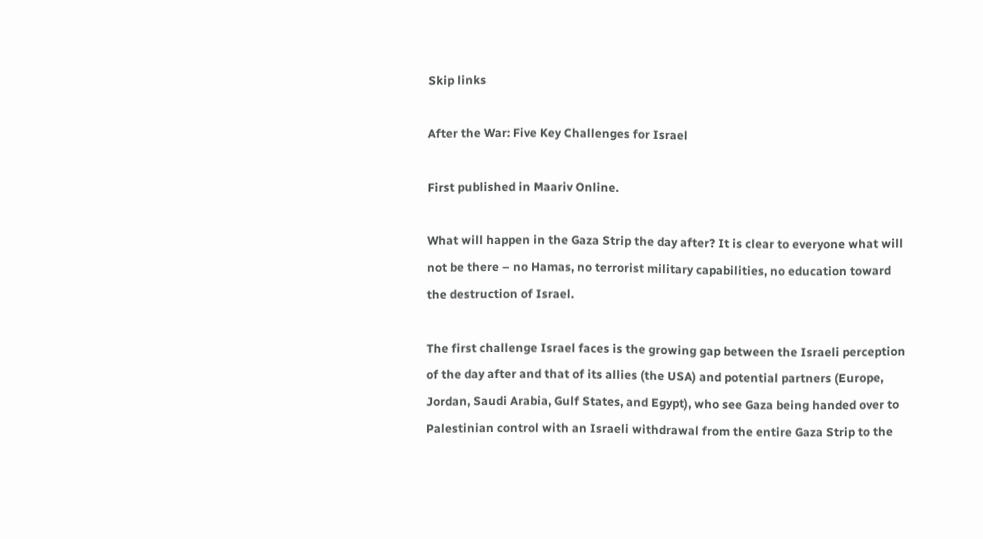Skip links

After the War: Five Key Challenges for Israel

First published in Maariv Online.

What will happen in the Gaza Strip the day after? It is clear to everyone what will not be there – no Hamas, no terrorist military capabilities, no education toward the destruction of Israel.

The first challenge Israel faces is the growing gap between the Israeli perception of the day after and that of its allies (the USA) and potential partners (Europe, Jordan, Saudi Arabia, Gulf States, and Egypt), who see Gaza being handed over to Palestinian control with an Israeli withdrawal from the entire Gaza Strip to the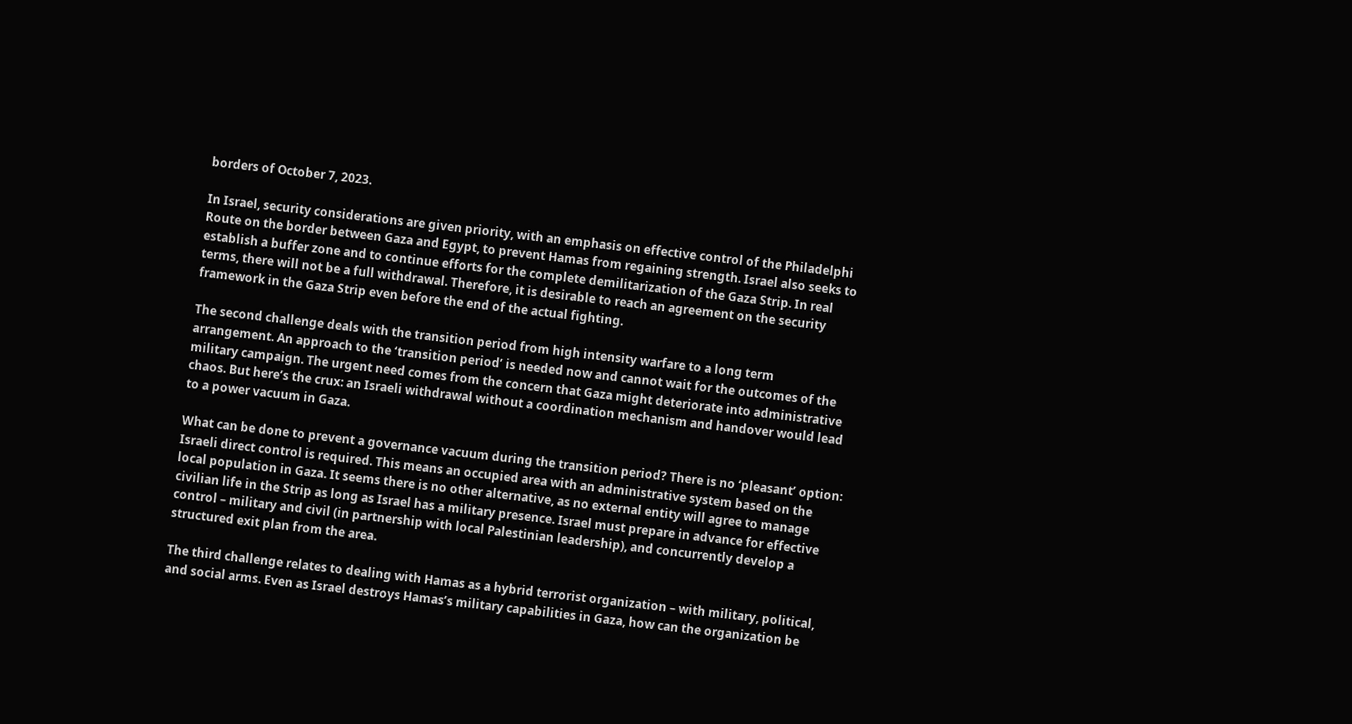borders of October 7, 2023.

In Israel, security considerations are given priority, with an emphasis on effective control of the Philadelphi Route on the border between Gaza and Egypt, to prevent Hamas from regaining strength. Israel also seeks to establish a buffer zone and to continue efforts for the complete demilitarization of the Gaza Strip. In real terms, there will not be a full withdrawal. Therefore, it is desirable to reach an agreement on the security framework in the Gaza Strip even before the end of the actual fighting.

The second challenge deals with the transition period from high intensity warfare to a long term arrangement. An approach to the ‘transition period’ is needed now and cannot wait for the outcomes of the military campaign. The urgent need comes from the concern that Gaza might deteriorate into administrative chaos. But here’s the crux: an Israeli withdrawal without a coordination mechanism and handover would lead to a power vacuum in Gaza.

What can be done to prevent a governance vacuum during the transition period? There is no ‘pleasant’ option: Israeli direct control is required. This means an occupied area with an administrative system based on the local population in Gaza. It seems there is no other alternative, as no external entity will agree to manage civilian life in the Strip as long as Israel has a military presence. Israel must prepare in advance for effective control – military and civil (in partnership with local Palestinian leadership), and concurrently develop a structured exit plan from the area.

The third challenge relates to dealing with Hamas as a hybrid terrorist organization – with military, political, and social arms. Even as Israel destroys Hamas’s military capabilities in Gaza, how can the organization be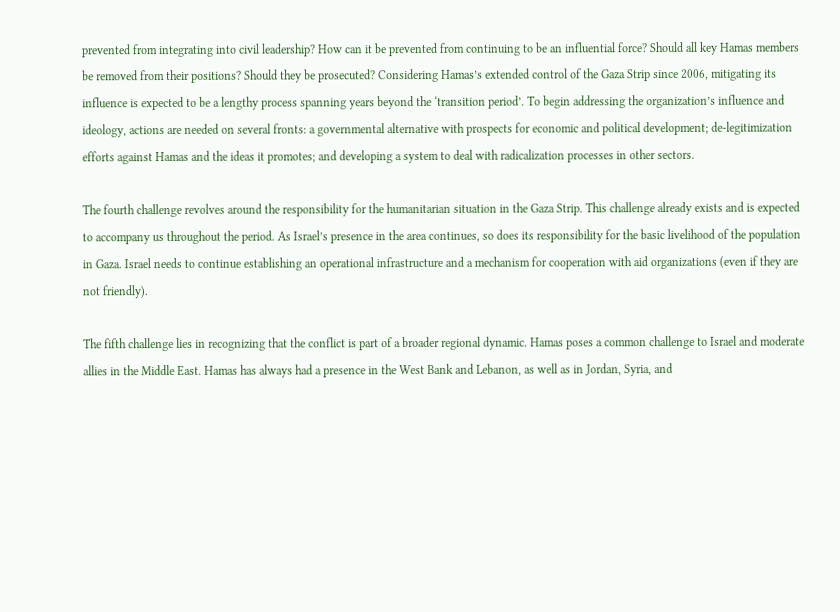prevented from integrating into civil leadership? How can it be prevented from continuing to be an influential force? Should all key Hamas members be removed from their positions? Should they be prosecuted? Considering Hamas’s extended control of the Gaza Strip since 2006, mitigating its influence is expected to be a lengthy process spanning years beyond the ‘transition period’. To begin addressing the organization’s influence and ideology, actions are needed on several fronts: a governmental alternative with prospects for economic and political development; de-legitimization efforts against Hamas and the ideas it promotes; and developing a system to deal with radicalization processes in other sectors.

The fourth challenge revolves around the responsibility for the humanitarian situation in the Gaza Strip. This challenge already exists and is expected to accompany us throughout the period. As Israel’s presence in the area continues, so does its responsibility for the basic livelihood of the population in Gaza. Israel needs to continue establishing an operational infrastructure and a mechanism for cooperation with aid organizations (even if they are not friendly).

The fifth challenge lies in recognizing that the conflict is part of a broader regional dynamic. Hamas poses a common challenge to Israel and moderate allies in the Middle East. Hamas has always had a presence in the West Bank and Lebanon, as well as in Jordan, Syria, and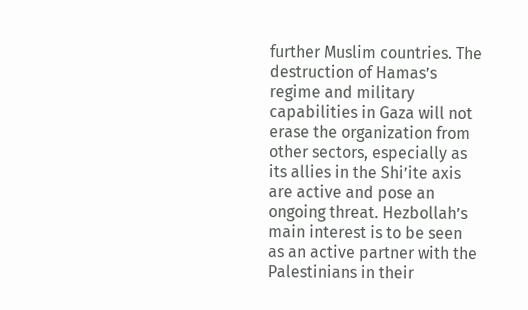further Muslim countries. The destruction of Hamas’s regime and military capabilities in Gaza will not erase the organization from other sectors, especially as its allies in the Shi’ite axis are active and pose an ongoing threat. Hezbollah’s main interest is to be seen as an active partner with the Palestinians in their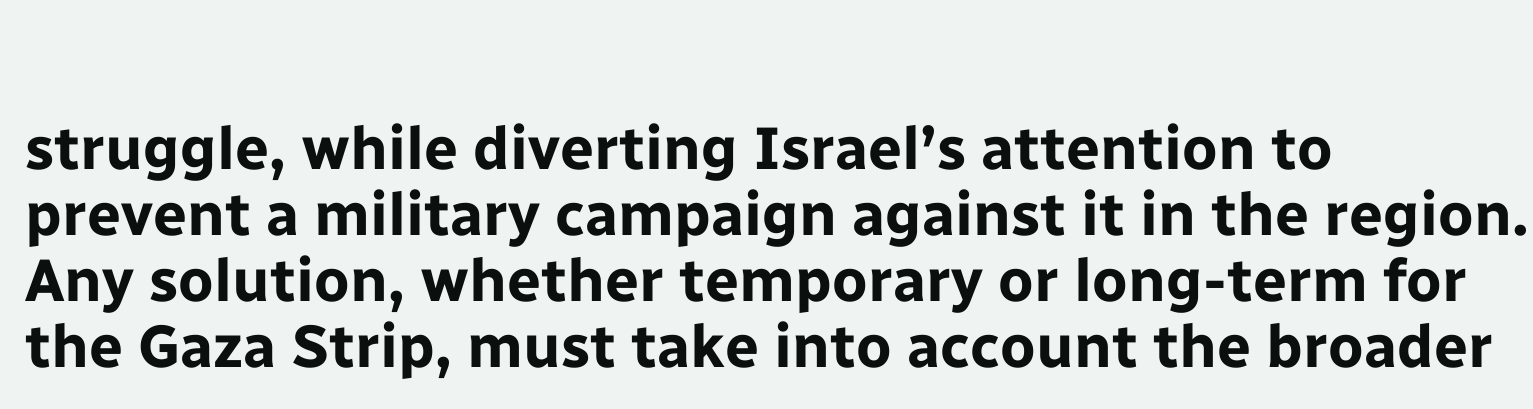struggle, while diverting Israel’s attention to prevent a military campaign against it in the region. Any solution, whether temporary or long-term for the Gaza Strip, must take into account the broader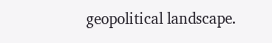geopolitical landscape.